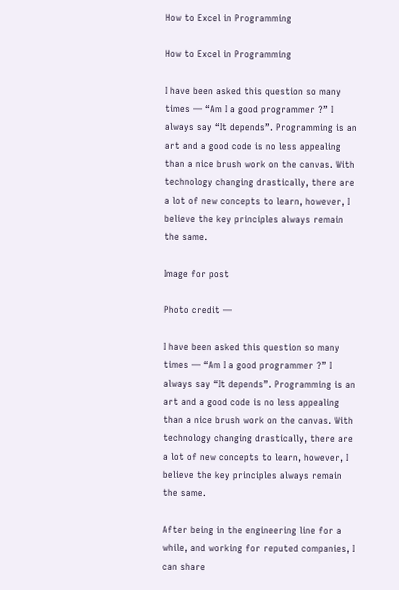How to Excel in Programming

How to Excel in Programming

I have been asked this question so many times — “Am I a good programmer ?” I always say “It depends”. Programming is an art and a good code is no less appealing than a nice brush work on the canvas. With technology changing drastically, there are a lot of new concepts to learn, however, I believe the key principles always remain the same.

Image for post

Photo credit —

I have been asked this question so many times — “Am I a good programmer ?” I always say “It depends”. Programming is an art and a good code is no less appealing than a nice brush work on the canvas. With technology changing drastically, there are a lot of new concepts to learn, however, I believe the key principles always remain the same.

After being in the engineering line for a while, and working for reputed companies, I can share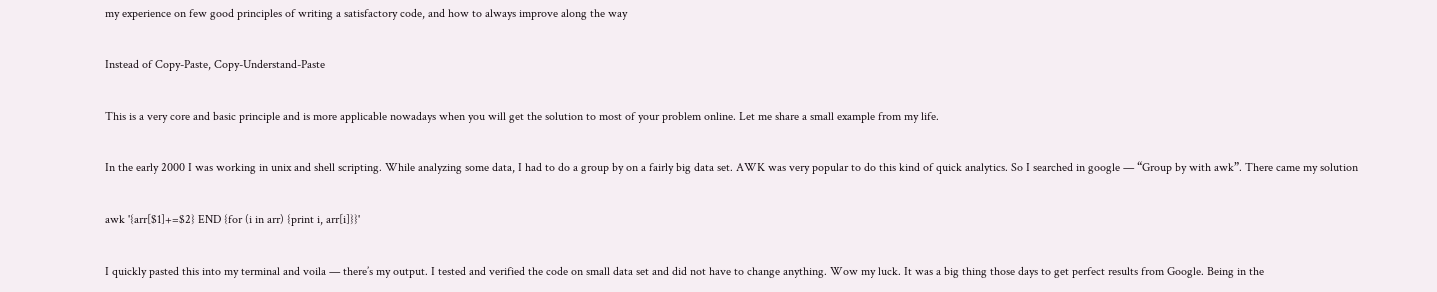my experience on few good principles of writing a satisfactory code, and how to always improve along the way

Instead of Copy-Paste, Copy-Understand-Paste

This is a very core and basic principle and is more applicable nowadays when you will get the solution to most of your problem online. Let me share a small example from my life.

In the early 2000 I was working in unix and shell scripting. While analyzing some data, I had to do a group by on a fairly big data set. AWK was very popular to do this kind of quick analytics. So I searched in google — “Group by with awk”. There came my solution

awk '{arr[$1]+=$2} END {for (i in arr) {print i, arr[i]}}'

I quickly pasted this into my terminal and voila — there’s my output. I tested and verified the code on small data set and did not have to change anything. Wow my luck. It was a big thing those days to get perfect results from Google. Being in the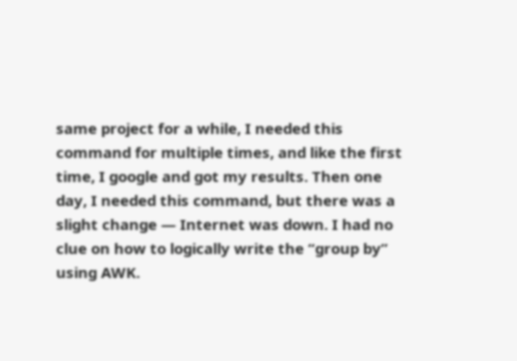same project for a while, I needed this command for multiple times, and like the first time, I google and got my results. Then one day, I needed this command, but there was a slight change — Internet was down. I had no clue on how to logically write the “group by” using AWK.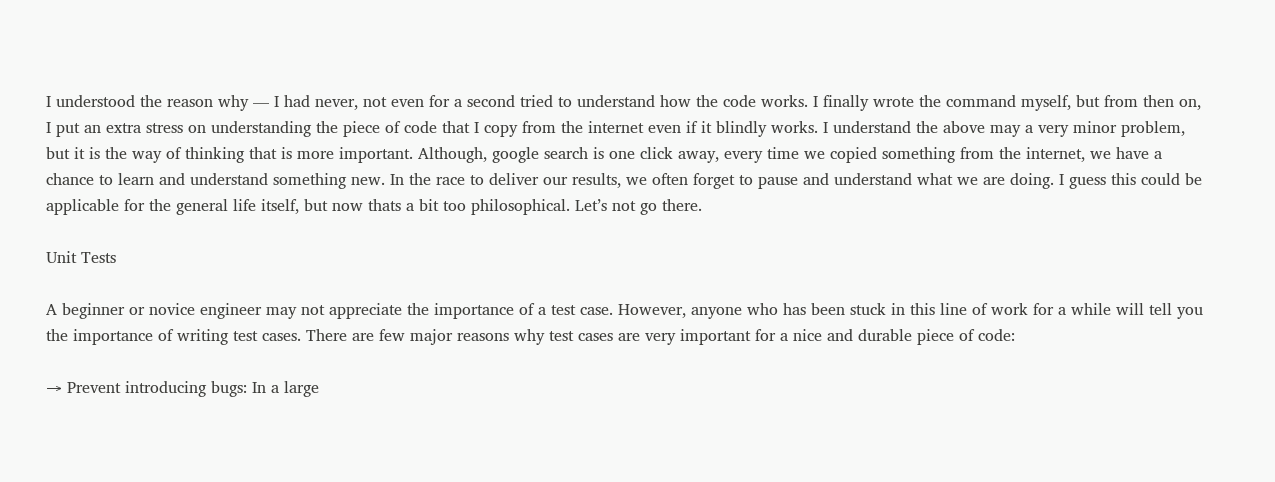I understood the reason why — I had never, not even for a second tried to understand how the code works. I finally wrote the command myself, but from then on, I put an extra stress on understanding the piece of code that I copy from the internet even if it blindly works. I understand the above may a very minor problem, but it is the way of thinking that is more important. Although, google search is one click away, every time we copied something from the internet, we have a chance to learn and understand something new. In the race to deliver our results, we often forget to pause and understand what we are doing. I guess this could be applicable for the general life itself, but now thats a bit too philosophical. Let’s not go there.

Unit Tests

A beginner or novice engineer may not appreciate the importance of a test case. However, anyone who has been stuck in this line of work for a while will tell you the importance of writing test cases. There are few major reasons why test cases are very important for a nice and durable piece of code:

→ Prevent introducing bugs: In a large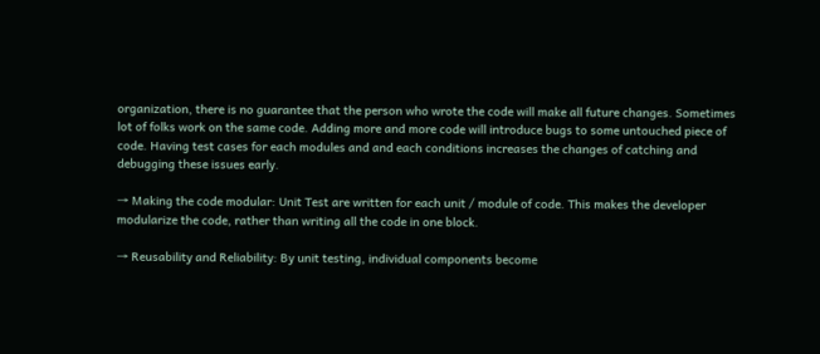organization, there is no guarantee that the person who wrote the code will make all future changes. Sometimes lot of folks work on the same code. Adding more and more code will introduce bugs to some untouched piece of code. Having test cases for each modules and and each conditions increases the changes of catching and debugging these issues early.

→ Making the code modular: Unit Test are written for each unit / module of code. This makes the developer modularize the code, rather than writing all the code in one block.

→ Reusability and Reliability: By unit testing, individual components become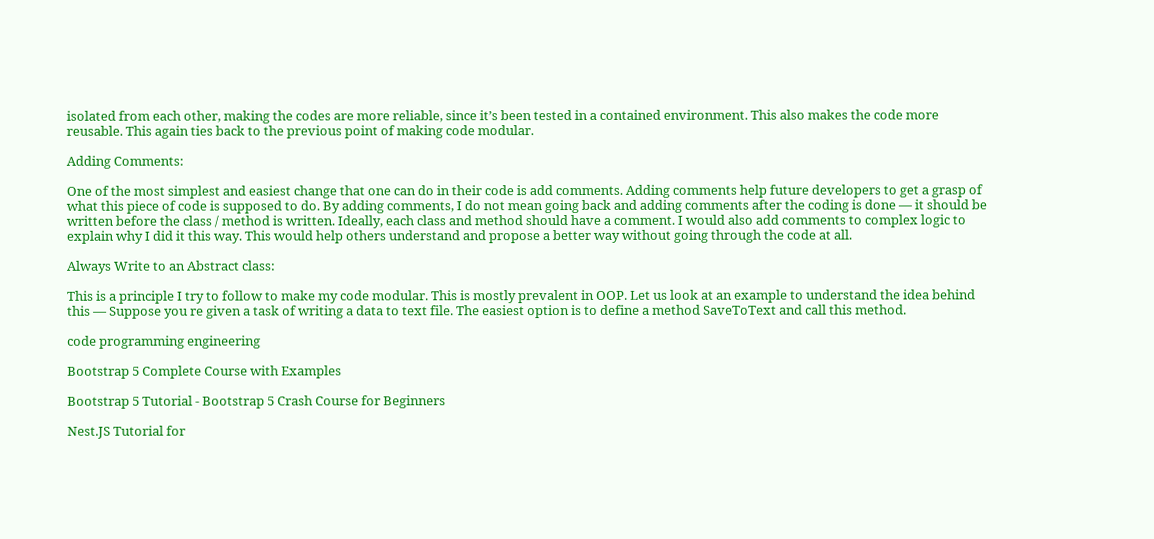isolated from each other, making the codes are more reliable, since it’s been tested in a contained environment. This also makes the code more reusable. This again ties back to the previous point of making code modular.

Adding Comments:

One of the most simplest and easiest change that one can do in their code is add comments. Adding comments help future developers to get a grasp of what this piece of code is supposed to do. By adding comments, I do not mean going back and adding comments after the coding is done — it should be written before the class / method is written. Ideally, each class and method should have a comment. I would also add comments to complex logic to explain why I did it this way. This would help others understand and propose a better way without going through the code at all.

Always Write to an Abstract class:

This is a principle I try to follow to make my code modular. This is mostly prevalent in OOP. Let us look at an example to understand the idea behind this — Suppose you re given a task of writing a data to text file. The easiest option is to define a method SaveToText and call this method.

code programming engineering

Bootstrap 5 Complete Course with Examples

Bootstrap 5 Tutorial - Bootstrap 5 Crash Course for Beginners

Nest.JS Tutorial for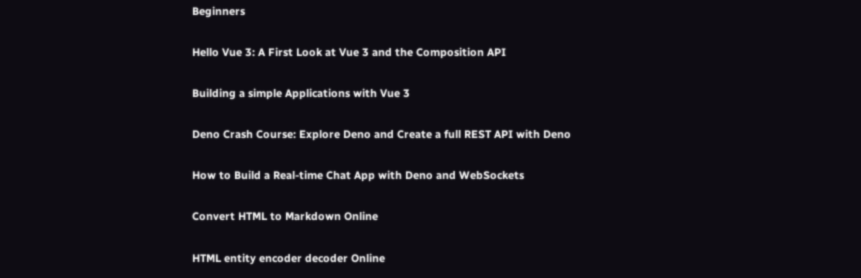Beginners

Hello Vue 3: A First Look at Vue 3 and the Composition API

Building a simple Applications with Vue 3

Deno Crash Course: Explore Deno and Create a full REST API with Deno

How to Build a Real-time Chat App with Deno and WebSockets

Convert HTML to Markdown Online

HTML entity encoder decoder Online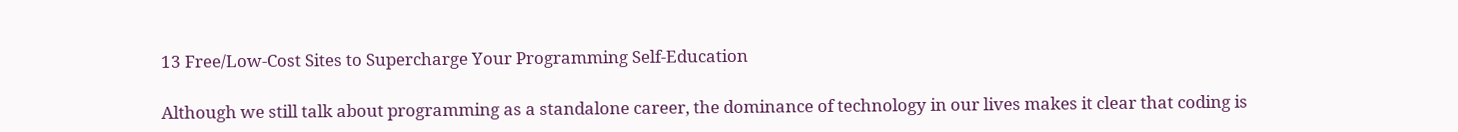13 Free/Low-Cost Sites to Supercharge Your Programming Self-Education

Although we still talk about programming as a standalone career, the dominance of technology in our lives makes it clear that coding is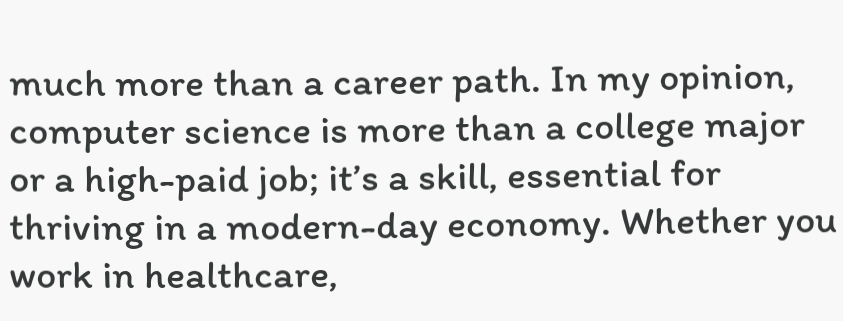much more than a career path. In my opinion, computer science is more than a college major or a high-paid job; it’s a skill, essential for thriving in a modern-day economy. Whether you work in healthcare,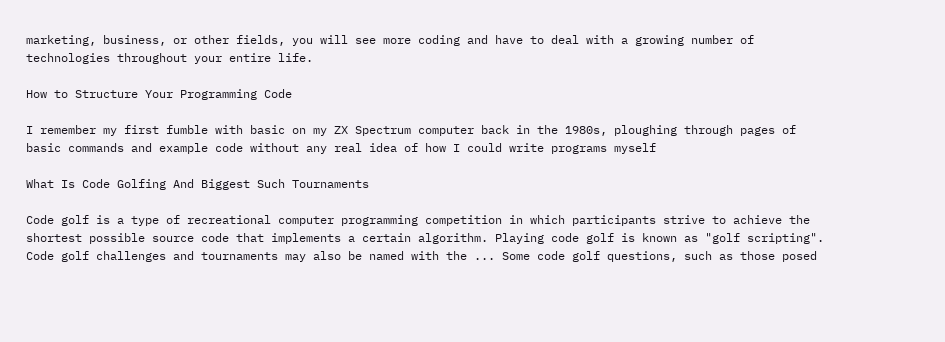marketing, business, or other fields, you will see more coding and have to deal with a growing number of technologies throughout your entire life.

How to Structure Your Programming Code

I remember my first fumble with basic on my ZX Spectrum computer back in the 1980s, ploughing through pages of basic commands and example code without any real idea of how I could write programs myself

What Is Code Golfing And Biggest Such Tournaments

Code golf is a type of recreational computer programming competition in which participants strive to achieve the shortest possible source code that implements a certain algorithm. Playing code golf is known as "golf scripting". Code golf challenges and tournaments may also be named with the ... Some code golf questions, such as those posed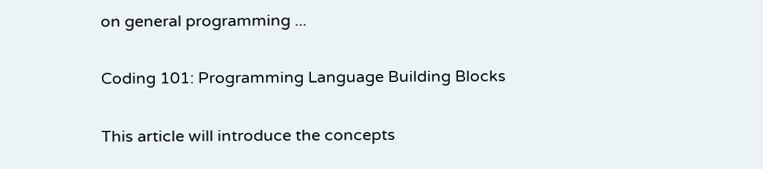on general programming ...

Coding 101: Programming Language Building Blocks

This article will introduce the concepts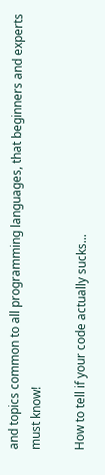and topics common to all programming languages, that beginners and experts must know!

How to tell if your code actually sucks...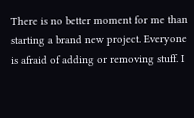There is no better moment for me than starting a brand new project. Everyone is afraid of adding or removing stuff. I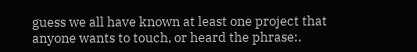guess we all have known at least one project that anyone wants to touch, or heard the phrase:.